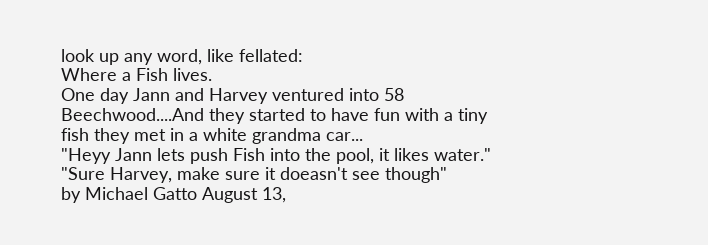look up any word, like fellated:
Where a Fish lives.
One day Jann and Harvey ventured into 58 Beechwood....And they started to have fun with a tiny fish they met in a white grandma car...
"Heyy Jann lets push Fish into the pool, it likes water."
"Sure Harvey, make sure it doeasn't see though"
by Michael Gatto August 13,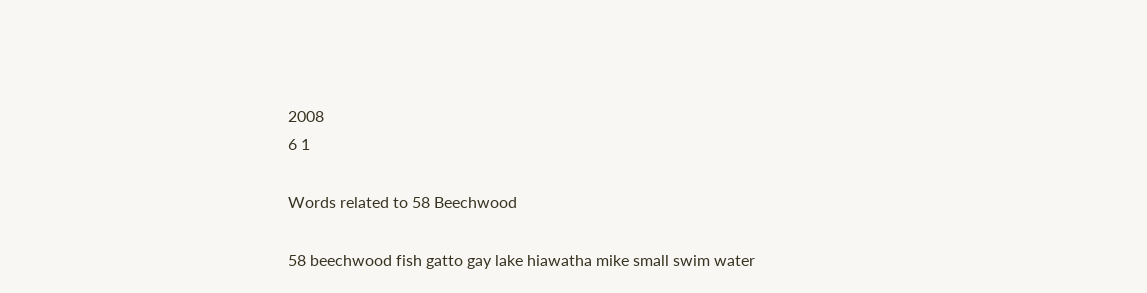2008
6 1

Words related to 58 Beechwood

58 beechwood fish gatto gay lake hiawatha mike small swim water